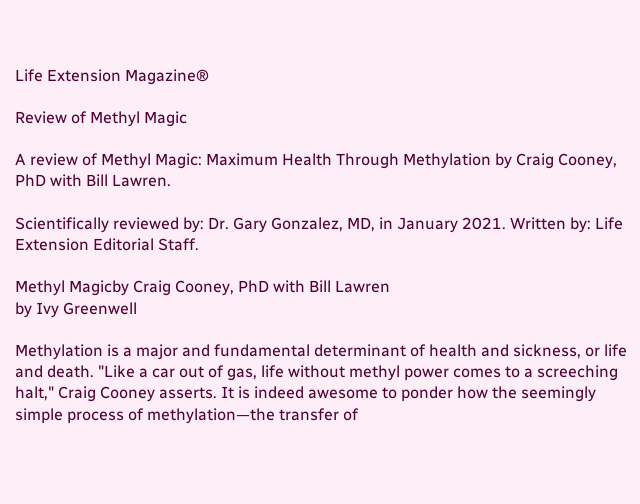Life Extension Magazine®

Review of Methyl Magic

A review of Methyl Magic: Maximum Health Through Methylation by Craig Cooney, PhD with Bill Lawren.

Scientifically reviewed by: Dr. Gary Gonzalez, MD, in January 2021. Written by: Life Extension Editorial Staff.

Methyl Magicby Craig Cooney, PhD with Bill Lawren
by Ivy Greenwell

Methylation is a major and fundamental determinant of health and sickness, or life and death. "Like a car out of gas, life without methyl power comes to a screeching halt," Craig Cooney asserts. It is indeed awesome to ponder how the seemingly simple process of methylation—the transfer of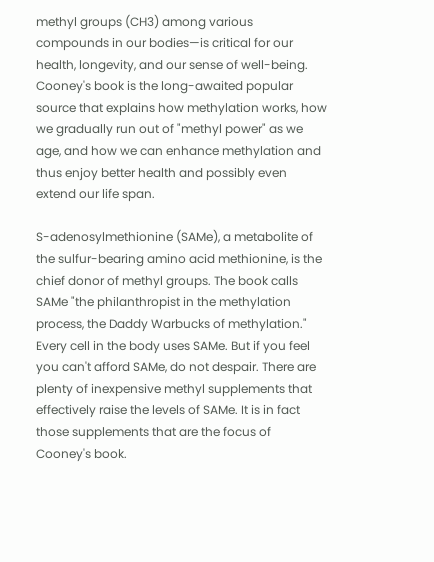methyl groups (CH3) among various compounds in our bodies—is critical for our health, longevity, and our sense of well-being. Cooney's book is the long-awaited popular source that explains how methylation works, how we gradually run out of "methyl power" as we age, and how we can enhance methylation and thus enjoy better health and possibly even extend our life span.

S-adenosylmethionine (SAMe), a metabolite of the sulfur-bearing amino acid methionine, is the chief donor of methyl groups. The book calls SAMe "the philanthropist in the methylation process, the Daddy Warbucks of methylation." Every cell in the body uses SAMe. But if you feel you can't afford SAMe, do not despair. There are plenty of inexpensive methyl supplements that effectively raise the levels of SAMe. It is in fact those supplements that are the focus of Cooney's book.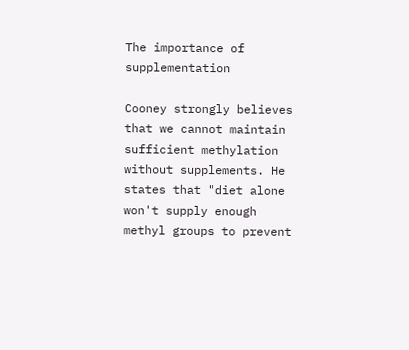The importance of supplementation

Cooney strongly believes that we cannot maintain sufficient methylation without supplements. He states that "diet alone won't supply enough methyl groups to prevent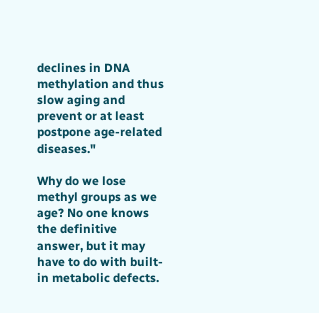declines in DNA methylation and thus slow aging and prevent or at least postpone age-related diseases."

Why do we lose methyl groups as we age? No one knows the definitive answer, but it may have to do with built-in metabolic defects.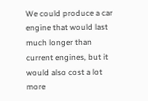We could produce a car engine that would last much longer than current engines, but it would also cost a lot more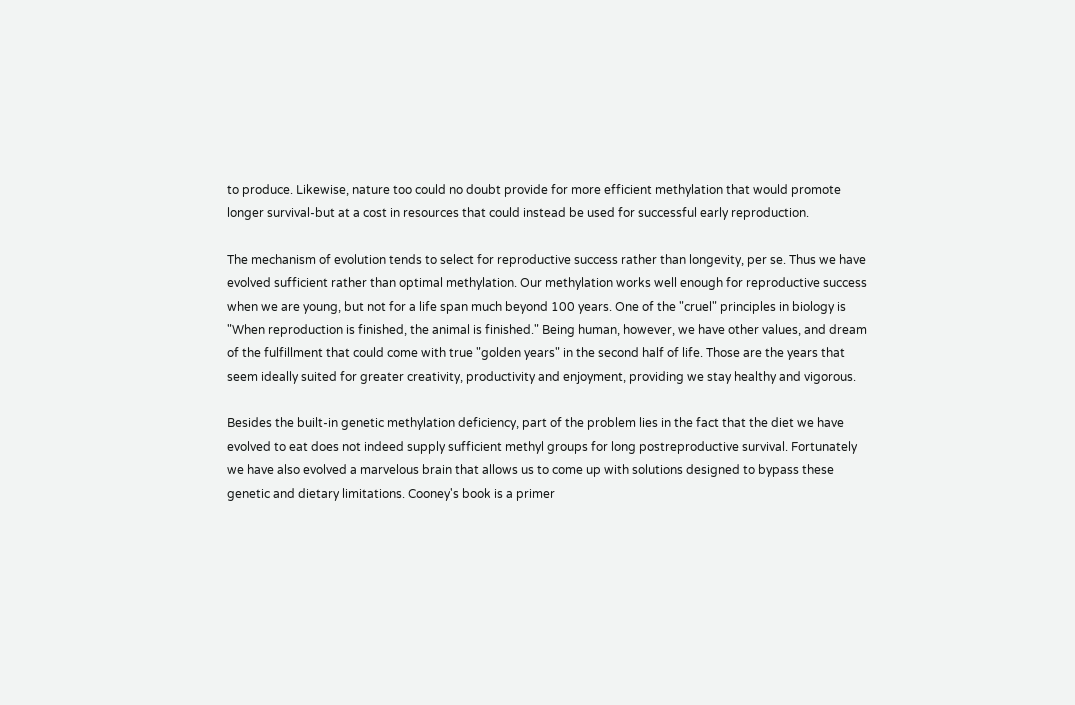to produce. Likewise, nature too could no doubt provide for more efficient methylation that would promote longer survival-but at a cost in resources that could instead be used for successful early reproduction.

The mechanism of evolution tends to select for reproductive success rather than longevity, per se. Thus we have evolved sufficient rather than optimal methylation. Our methylation works well enough for reproductive success when we are young, but not for a life span much beyond 100 years. One of the "cruel" principles in biology is "When reproduction is finished, the animal is finished." Being human, however, we have other values, and dream of the fulfillment that could come with true "golden years" in the second half of life. Those are the years that seem ideally suited for greater creativity, productivity and enjoyment, providing we stay healthy and vigorous.

Besides the built-in genetic methylation deficiency, part of the problem lies in the fact that the diet we have evolved to eat does not indeed supply sufficient methyl groups for long postreproductive survival. Fortunately we have also evolved a marvelous brain that allows us to come up with solutions designed to bypass these genetic and dietary limitations. Cooney's book is a primer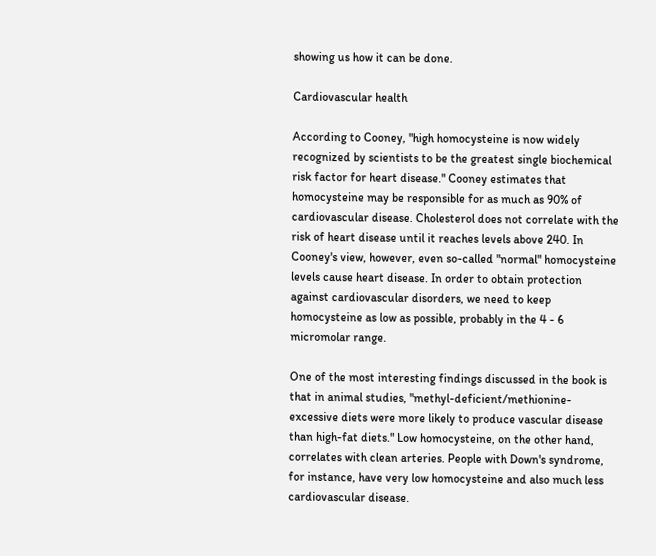showing us how it can be done.

Cardiovascular health

According to Cooney, "high homocysteine is now widely recognized by scientists to be the greatest single biochemical risk factor for heart disease." Cooney estimates that homocysteine may be responsible for as much as 90% of cardiovascular disease. Cholesterol does not correlate with the risk of heart disease until it reaches levels above 240. In Cooney's view, however, even so-called "normal" homocysteine levels cause heart disease. In order to obtain protection against cardiovascular disorders, we need to keep homocysteine as low as possible, probably in the 4 - 6 micromolar range.

One of the most interesting findings discussed in the book is that in animal studies, "methyl-deficient/methionine-excessive diets were more likely to produce vascular disease than high-fat diets." Low homocysteine, on the other hand, correlates with clean arteries. People with Down's syndrome, for instance, have very low homocysteine and also much less cardiovascular disease.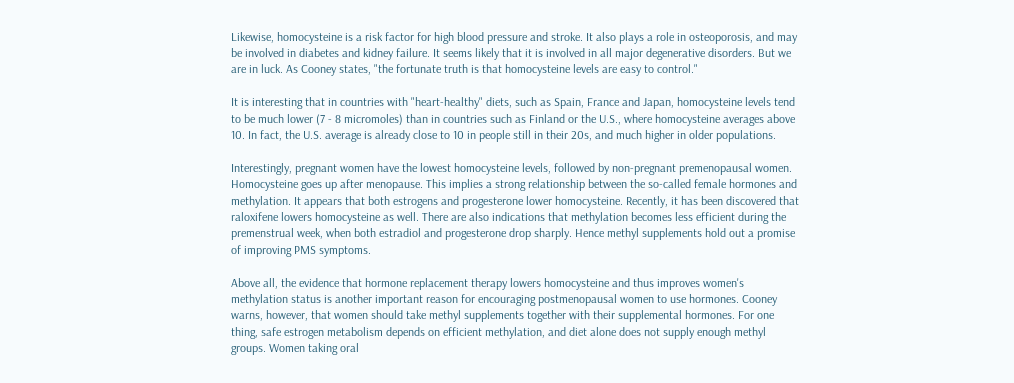Likewise, homocysteine is a risk factor for high blood pressure and stroke. It also plays a role in osteoporosis, and may be involved in diabetes and kidney failure. It seems likely that it is involved in all major degenerative disorders. But we are in luck. As Cooney states, "the fortunate truth is that homocysteine levels are easy to control."

It is interesting that in countries with "heart-healthy" diets, such as Spain, France and Japan, homocysteine levels tend to be much lower (7 - 8 micromoles) than in countries such as Finland or the U.S., where homocysteine averages above 10. In fact, the U.S. average is already close to 10 in people still in their 20s, and much higher in older populations.

Interestingly, pregnant women have the lowest homocysteine levels, followed by non-pregnant premenopausal women. Homocysteine goes up after menopause. This implies a strong relationship between the so-called female hormones and methylation. It appears that both estrogens and progesterone lower homocysteine. Recently, it has been discovered that raloxifene lowers homocysteine as well. There are also indications that methylation becomes less efficient during the premenstrual week, when both estradiol and progesterone drop sharply. Hence methyl supplements hold out a promise of improving PMS symptoms.

Above all, the evidence that hormone replacement therapy lowers homocysteine and thus improves women's methylation status is another important reason for encouraging postmenopausal women to use hormones. Cooney warns, however, that women should take methyl supplements together with their supplemental hormones. For one thing, safe estrogen metabolism depends on efficient methylation, and diet alone does not supply enough methyl groups. Women taking oral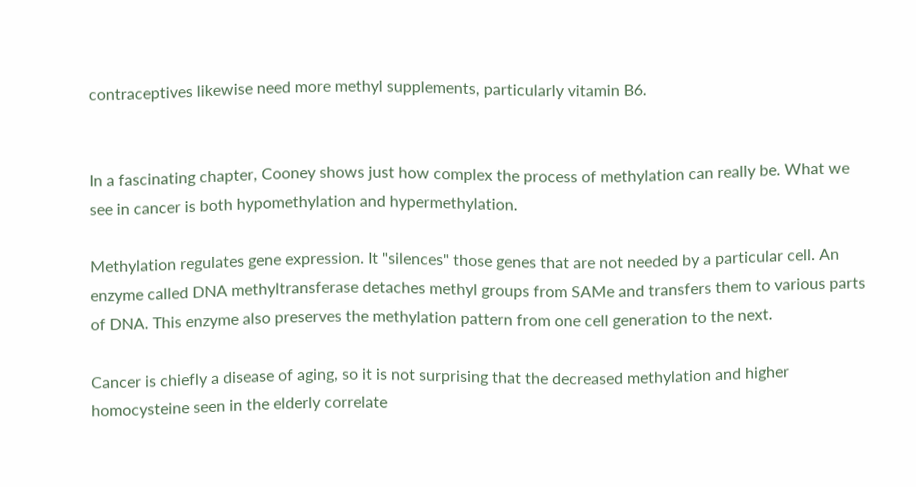contraceptives likewise need more methyl supplements, particularly vitamin B6.


In a fascinating chapter, Cooney shows just how complex the process of methylation can really be. What we see in cancer is both hypomethylation and hypermethylation.

Methylation regulates gene expression. It "silences" those genes that are not needed by a particular cell. An enzyme called DNA methyltransferase detaches methyl groups from SAMe and transfers them to various parts of DNA. This enzyme also preserves the methylation pattern from one cell generation to the next.

Cancer is chiefly a disease of aging, so it is not surprising that the decreased methylation and higher homocysteine seen in the elderly correlate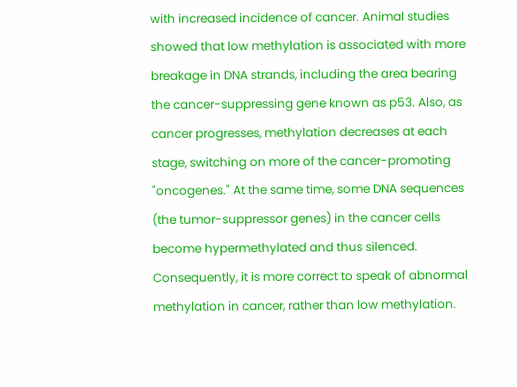with increased incidence of cancer. Animal studies showed that low methylation is associated with more breakage in DNA strands, including the area bearing the cancer-suppressing gene known as p53. Also, as cancer progresses, methylation decreases at each stage, switching on more of the cancer-promoting "oncogenes." At the same time, some DNA sequences (the tumor-suppressor genes) in the cancer cells become hypermethylated and thus silenced. Consequently, it is more correct to speak of abnormal methylation in cancer, rather than low methylation.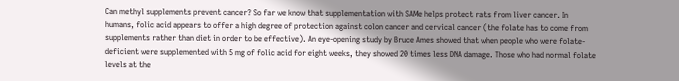Can methyl supplements prevent cancer? So far we know that supplementation with SAMe helps protect rats from liver cancer. In humans, folic acid appears to offer a high degree of protection against colon cancer and cervical cancer (the folate has to come from supplements rather than diet in order to be effective). An eye-opening study by Bruce Ames showed that when people who were folate-deficient were supplemented with 5 mg of folic acid for eight weeks, they showed 20 times less DNA damage. Those who had normal folate levels at the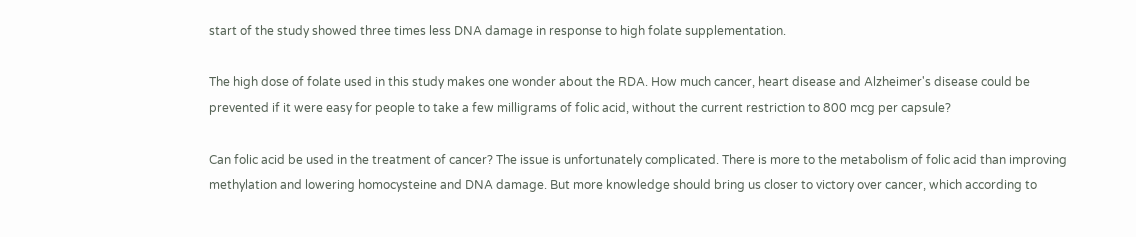start of the study showed three times less DNA damage in response to high folate supplementation.

The high dose of folate used in this study makes one wonder about the RDA. How much cancer, heart disease and Alzheimer's disease could be prevented if it were easy for people to take a few milligrams of folic acid, without the current restriction to 800 mcg per capsule?

Can folic acid be used in the treatment of cancer? The issue is unfortunately complicated. There is more to the metabolism of folic acid than improving methylation and lowering homocysteine and DNA damage. But more knowledge should bring us closer to victory over cancer, which according to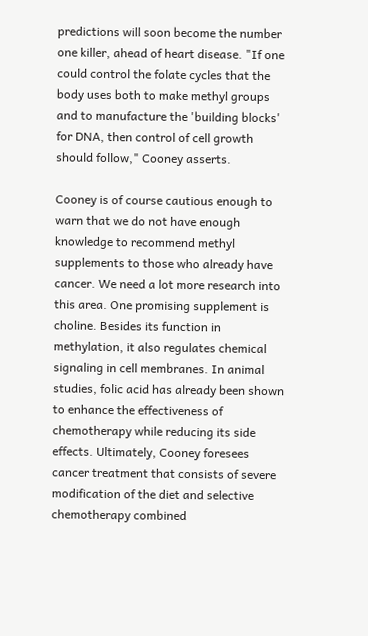predictions will soon become the number one killer, ahead of heart disease. "If one could control the folate cycles that the body uses both to make methyl groups and to manufacture the 'building blocks' for DNA, then control of cell growth should follow," Cooney asserts.

Cooney is of course cautious enough to warn that we do not have enough knowledge to recommend methyl supplements to those who already have cancer. We need a lot more research into this area. One promising supplement is choline. Besides its function in methylation, it also regulates chemical signaling in cell membranes. In animal studies, folic acid has already been shown to enhance the effectiveness of chemotherapy while reducing its side effects. Ultimately, Cooney foresees cancer treatment that consists of severe modification of the diet and selective chemotherapy combined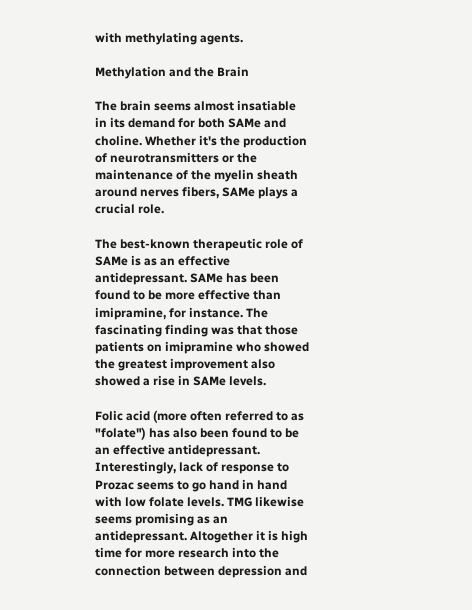with methylating agents.

Methylation and the Brain

The brain seems almost insatiable in its demand for both SAMe and choline. Whether it's the production of neurotransmitters or the maintenance of the myelin sheath around nerves fibers, SAMe plays a crucial role.

The best-known therapeutic role of SAMe is as an effective antidepressant. SAMe has been found to be more effective than imipramine, for instance. The fascinating finding was that those patients on imipramine who showed the greatest improvement also showed a rise in SAMe levels.

Folic acid (more often referred to as "folate") has also been found to be an effective antidepressant. Interestingly, lack of response to Prozac seems to go hand in hand with low folate levels. TMG likewise seems promising as an antidepressant. Altogether it is high time for more research into the connection between depression and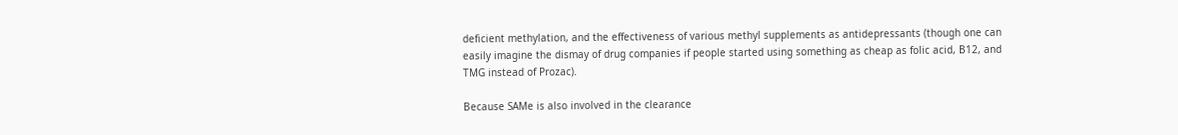deficient methylation, and the effectiveness of various methyl supplements as antidepressants (though one can easily imagine the dismay of drug companies if people started using something as cheap as folic acid, B12, and TMG instead of Prozac).

Because SAMe is also involved in the clearance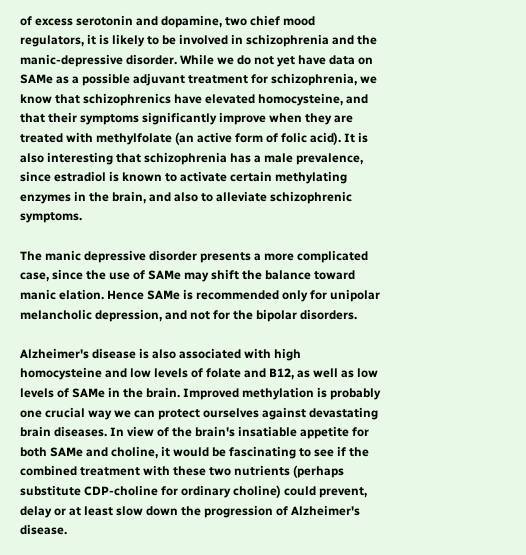of excess serotonin and dopamine, two chief mood regulators, it is likely to be involved in schizophrenia and the manic-depressive disorder. While we do not yet have data on SAMe as a possible adjuvant treatment for schizophrenia, we know that schizophrenics have elevated homocysteine, and that their symptoms significantly improve when they are treated with methylfolate (an active form of folic acid). It is also interesting that schizophrenia has a male prevalence, since estradiol is known to activate certain methylating enzymes in the brain, and also to alleviate schizophrenic symptoms.

The manic depressive disorder presents a more complicated case, since the use of SAMe may shift the balance toward manic elation. Hence SAMe is recommended only for unipolar melancholic depression, and not for the bipolar disorders.

Alzheimer's disease is also associated with high homocysteine and low levels of folate and B12, as well as low levels of SAMe in the brain. Improved methylation is probably one crucial way we can protect ourselves against devastating brain diseases. In view of the brain's insatiable appetite for both SAMe and choline, it would be fascinating to see if the combined treatment with these two nutrients (perhaps substitute CDP-choline for ordinary choline) could prevent, delay or at least slow down the progression of Alzheimer's disease.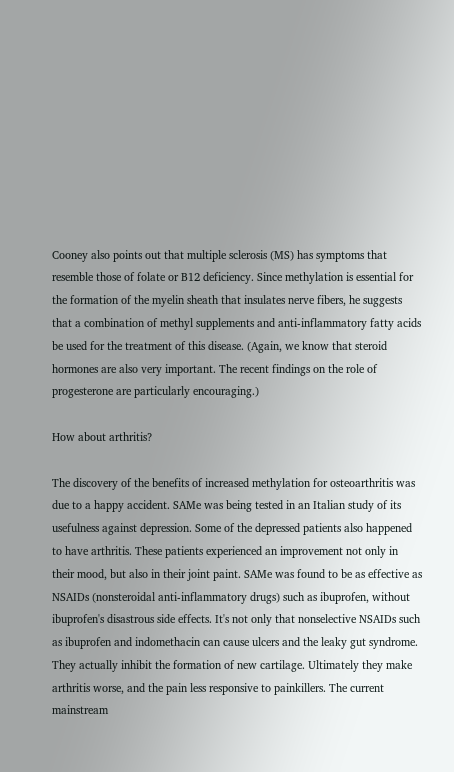Cooney also points out that multiple sclerosis (MS) has symptoms that resemble those of folate or B12 deficiency. Since methylation is essential for the formation of the myelin sheath that insulates nerve fibers, he suggests that a combination of methyl supplements and anti-inflammatory fatty acids be used for the treatment of this disease. (Again, we know that steroid hormones are also very important. The recent findings on the role of progesterone are particularly encouraging.)

How about arthritis?

The discovery of the benefits of increased methylation for osteoarthritis was due to a happy accident. SAMe was being tested in an Italian study of its usefulness against depression. Some of the depressed patients also happened to have arthritis. These patients experienced an improvement not only in their mood, but also in their joint paint. SAMe was found to be as effective as NSAIDs (nonsteroidal anti-inflammatory drugs) such as ibuprofen, without ibuprofen's disastrous side effects. It's not only that nonselective NSAIDs such as ibuprofen and indomethacin can cause ulcers and the leaky gut syndrome. They actually inhibit the formation of new cartilage. Ultimately they make arthritis worse, and the pain less responsive to painkillers. The current mainstream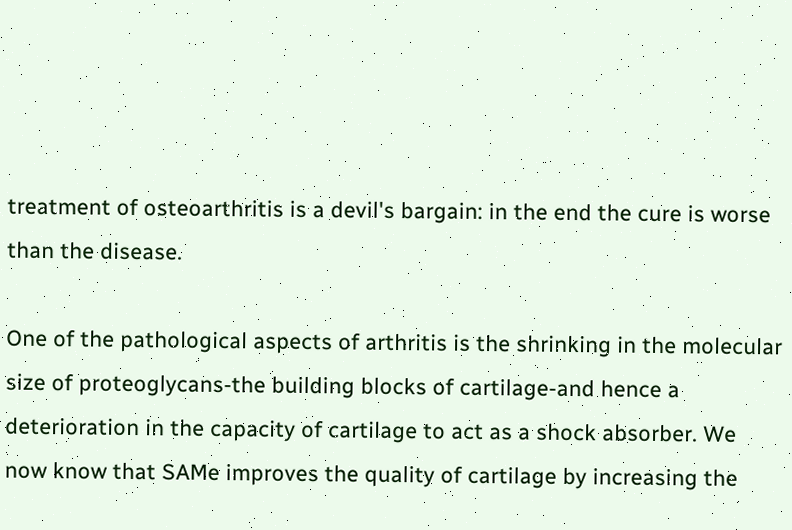treatment of osteoarthritis is a devil's bargain: in the end the cure is worse than the disease.

One of the pathological aspects of arthritis is the shrinking in the molecular size of proteoglycans-the building blocks of cartilage-and hence a deterioration in the capacity of cartilage to act as a shock absorber. We now know that SAMe improves the quality of cartilage by increasing the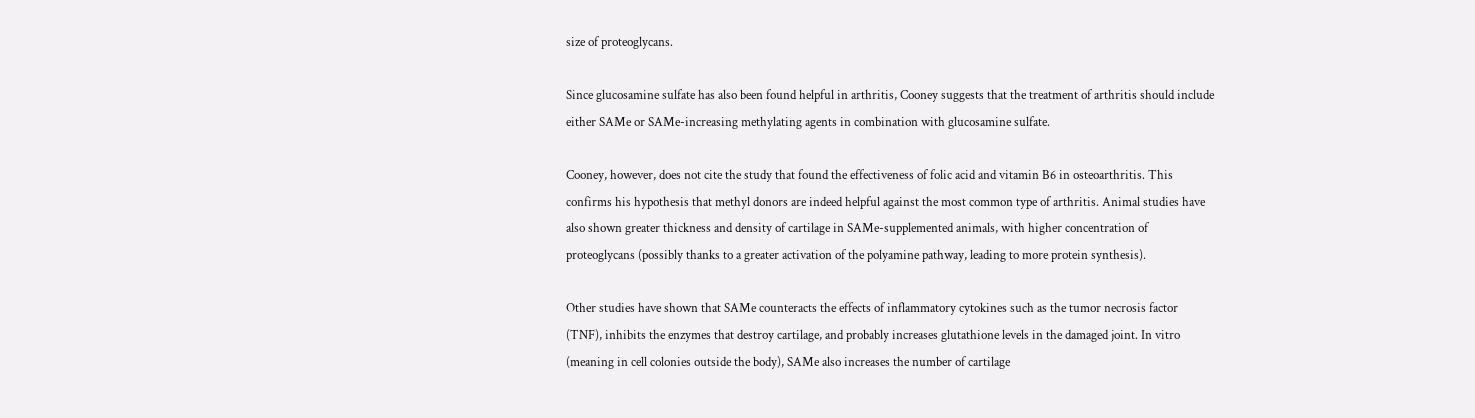size of proteoglycans.

Since glucosamine sulfate has also been found helpful in arthritis, Cooney suggests that the treatment of arthritis should include either SAMe or SAMe-increasing methylating agents in combination with glucosamine sulfate.

Cooney, however, does not cite the study that found the effectiveness of folic acid and vitamin B6 in osteoarthritis. This confirms his hypothesis that methyl donors are indeed helpful against the most common type of arthritis. Animal studies have also shown greater thickness and density of cartilage in SAMe-supplemented animals, with higher concentration of proteoglycans (possibly thanks to a greater activation of the polyamine pathway, leading to more protein synthesis).

Other studies have shown that SAMe counteracts the effects of inflammatory cytokines such as the tumor necrosis factor (TNF), inhibits the enzymes that destroy cartilage, and probably increases glutathione levels in the damaged joint. In vitro (meaning in cell colonies outside the body), SAMe also increases the number of cartilage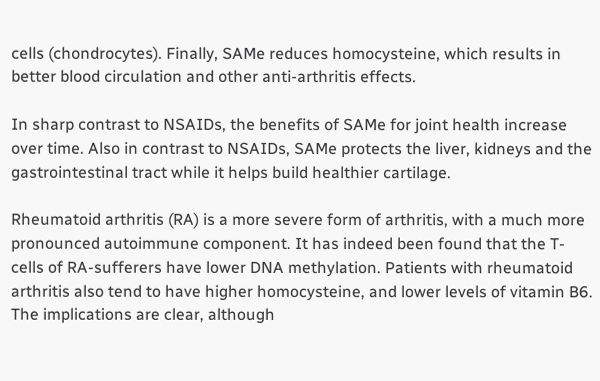cells (chondrocytes). Finally, SAMe reduces homocysteine, which results in better blood circulation and other anti-arthritis effects.

In sharp contrast to NSAIDs, the benefits of SAMe for joint health increase over time. Also in contrast to NSAIDs, SAMe protects the liver, kidneys and the gastrointestinal tract while it helps build healthier cartilage.

Rheumatoid arthritis (RA) is a more severe form of arthritis, with a much more pronounced autoimmune component. It has indeed been found that the T-cells of RA-sufferers have lower DNA methylation. Patients with rheumatoid arthritis also tend to have higher homocysteine, and lower levels of vitamin B6. The implications are clear, although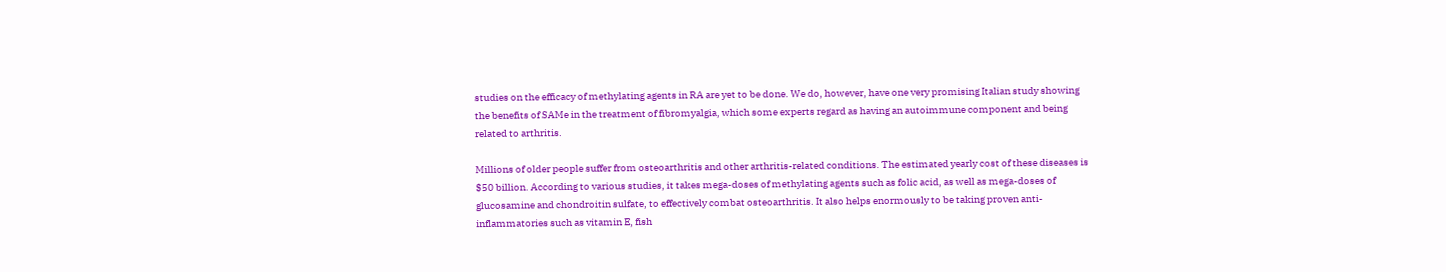studies on the efficacy of methylating agents in RA are yet to be done. We do, however, have one very promising Italian study showing the benefits of SAMe in the treatment of fibromyalgia, which some experts regard as having an autoimmune component and being related to arthritis.

Millions of older people suffer from osteoarthritis and other arthritis-related conditions. The estimated yearly cost of these diseases is $50 billion. According to various studies, it takes mega-doses of methylating agents such as folic acid, as well as mega-doses of glucosamine and chondroitin sulfate, to effectively combat osteoarthritis. It also helps enormously to be taking proven anti-inflammatories such as vitamin E, fish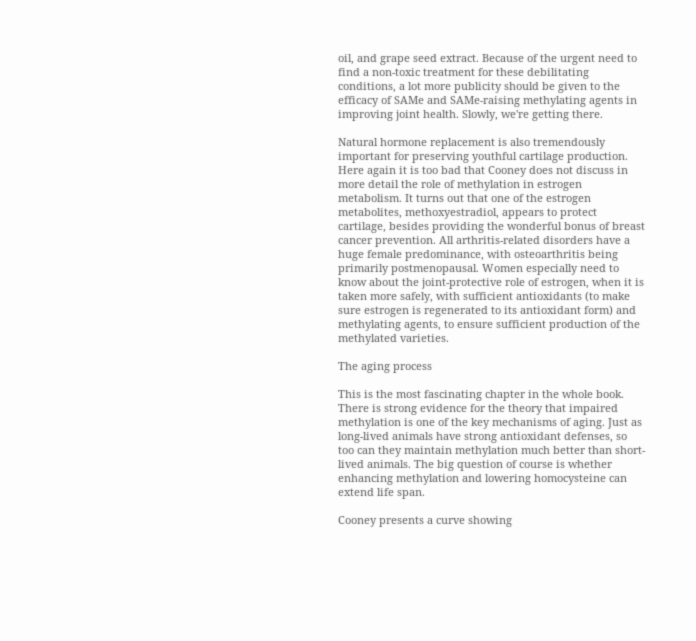oil, and grape seed extract. Because of the urgent need to find a non-toxic treatment for these debilitating conditions, a lot more publicity should be given to the efficacy of SAMe and SAMe-raising methylating agents in improving joint health. Slowly, we're getting there.

Natural hormone replacement is also tremendously important for preserving youthful cartilage production. Here again it is too bad that Cooney does not discuss in more detail the role of methylation in estrogen metabolism. It turns out that one of the estrogen metabolites, methoxyestradiol, appears to protect cartilage, besides providing the wonderful bonus of breast cancer prevention. All arthritis-related disorders have a huge female predominance, with osteoarthritis being primarily postmenopausal. Women especially need to know about the joint-protective role of estrogen, when it is taken more safely, with sufficient antioxidants (to make sure estrogen is regenerated to its antioxidant form) and methylating agents, to ensure sufficient production of the methylated varieties.

The aging process

This is the most fascinating chapter in the whole book. There is strong evidence for the theory that impaired methylation is one of the key mechanisms of aging. Just as long-lived animals have strong antioxidant defenses, so too can they maintain methylation much better than short-lived animals. The big question of course is whether enhancing methylation and lowering homocysteine can extend life span.

Cooney presents a curve showing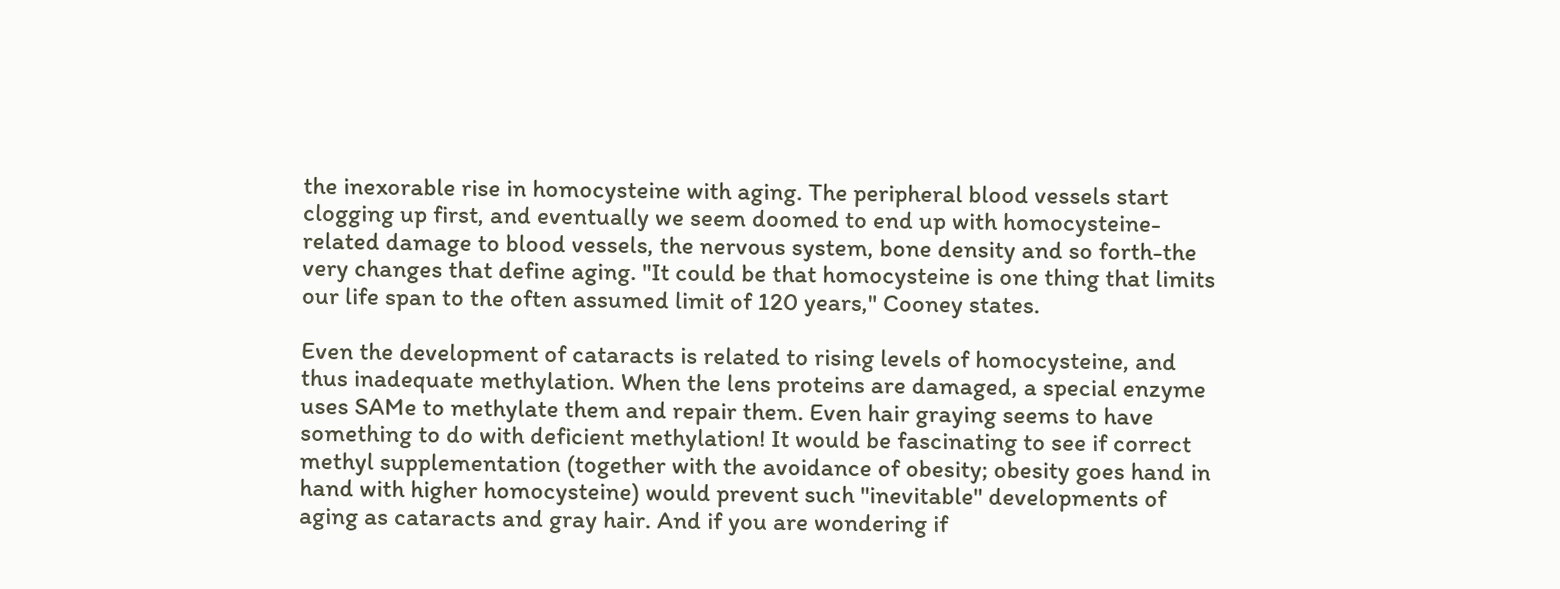the inexorable rise in homocysteine with aging. The peripheral blood vessels start clogging up first, and eventually we seem doomed to end up with homocysteine-related damage to blood vessels, the nervous system, bone density and so forth-the very changes that define aging. "It could be that homocysteine is one thing that limits our life span to the often assumed limit of 120 years," Cooney states.

Even the development of cataracts is related to rising levels of homocysteine, and thus inadequate methylation. When the lens proteins are damaged, a special enzyme uses SAMe to methylate them and repair them. Even hair graying seems to have something to do with deficient methylation! It would be fascinating to see if correct methyl supplementation (together with the avoidance of obesity; obesity goes hand in hand with higher homocysteine) would prevent such "inevitable" developments of aging as cataracts and gray hair. And if you are wondering if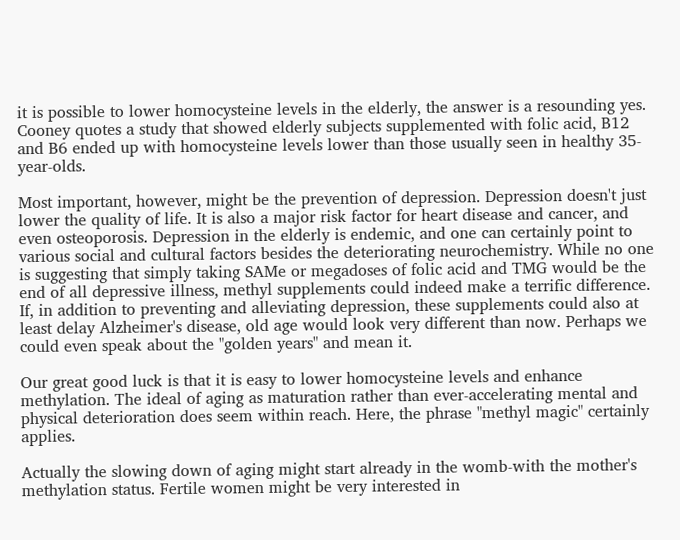it is possible to lower homocysteine levels in the elderly, the answer is a resounding yes. Cooney quotes a study that showed elderly subjects supplemented with folic acid, B12 and B6 ended up with homocysteine levels lower than those usually seen in healthy 35-year-olds.

Most important, however, might be the prevention of depression. Depression doesn't just lower the quality of life. It is also a major risk factor for heart disease and cancer, and even osteoporosis. Depression in the elderly is endemic, and one can certainly point to various social and cultural factors besides the deteriorating neurochemistry. While no one is suggesting that simply taking SAMe or megadoses of folic acid and TMG would be the end of all depressive illness, methyl supplements could indeed make a terrific difference. If, in addition to preventing and alleviating depression, these supplements could also at least delay Alzheimer's disease, old age would look very different than now. Perhaps we could even speak about the "golden years" and mean it.

Our great good luck is that it is easy to lower homocysteine levels and enhance methylation. The ideal of aging as maturation rather than ever-accelerating mental and physical deterioration does seem within reach. Here, the phrase "methyl magic" certainly applies.

Actually the slowing down of aging might start already in the womb-with the mother's methylation status. Fertile women might be very interested in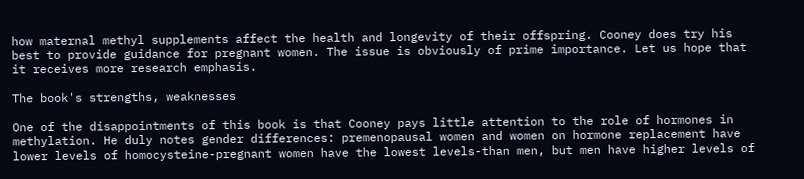how maternal methyl supplements affect the health and longevity of their offspring. Cooney does try his best to provide guidance for pregnant women. The issue is obviously of prime importance. Let us hope that it receives more research emphasis.

The book's strengths, weaknesses

One of the disappointments of this book is that Cooney pays little attention to the role of hormones in methylation. He duly notes gender differences: premenopausal women and women on hormone replacement have lower levels of homocysteine-pregnant women have the lowest levels-than men, but men have higher levels of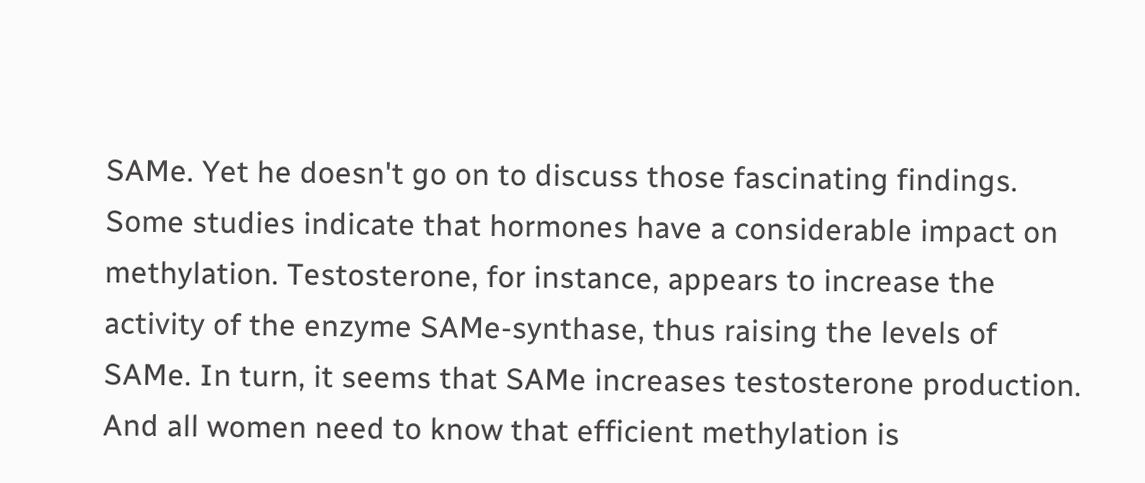SAMe. Yet he doesn't go on to discuss those fascinating findings. Some studies indicate that hormones have a considerable impact on methylation. Testosterone, for instance, appears to increase the activity of the enzyme SAMe-synthase, thus raising the levels of SAMe. In turn, it seems that SAMe increases testosterone production. And all women need to know that efficient methylation is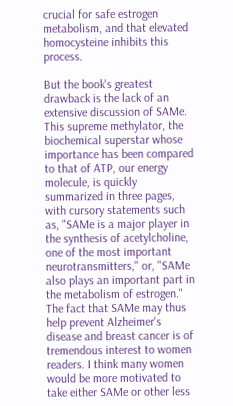crucial for safe estrogen metabolism, and that elevated homocysteine inhibits this process.

But the book's greatest drawback is the lack of an extensive discussion of SAMe. This supreme methylator, the biochemical superstar whose importance has been compared to that of ATP, our energy molecule, is quickly summarized in three pages, with cursory statements such as, "SAMe is a major player in the synthesis of acetylcholine, one of the most important neurotransmitters," or, "SAMe also plays an important part in the metabolism of estrogen." The fact that SAMe may thus help prevent Alzheimer's disease and breast cancer is of tremendous interest to women readers. I think many women would be more motivated to take either SAMe or other less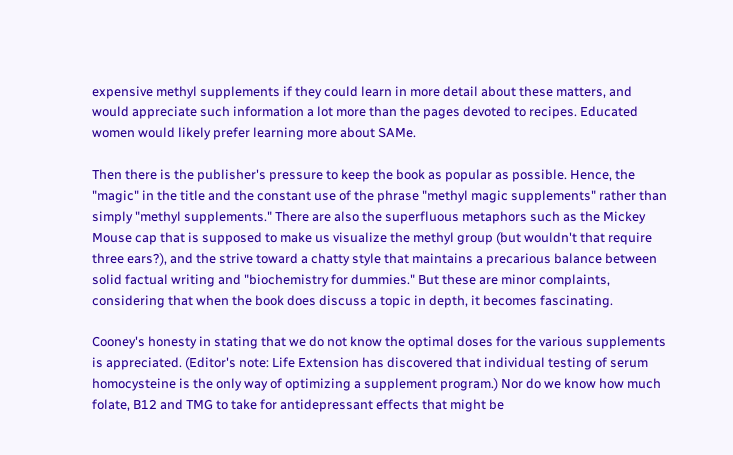expensive methyl supplements if they could learn in more detail about these matters, and would appreciate such information a lot more than the pages devoted to recipes. Educated women would likely prefer learning more about SAMe.

Then there is the publisher's pressure to keep the book as popular as possible. Hence, the "magic" in the title and the constant use of the phrase "methyl magic supplements" rather than simply "methyl supplements." There are also the superfluous metaphors such as the Mickey Mouse cap that is supposed to make us visualize the methyl group (but wouldn't that require three ears?), and the strive toward a chatty style that maintains a precarious balance between solid factual writing and "biochemistry for dummies." But these are minor complaints, considering that when the book does discuss a topic in depth, it becomes fascinating.

Cooney's honesty in stating that we do not know the optimal doses for the various supplements is appreciated. (Editor's note: Life Extension has discovered that individual testing of serum homocysteine is the only way of optimizing a supplement program.) Nor do we know how much folate, B12 and TMG to take for antidepressant effects that might be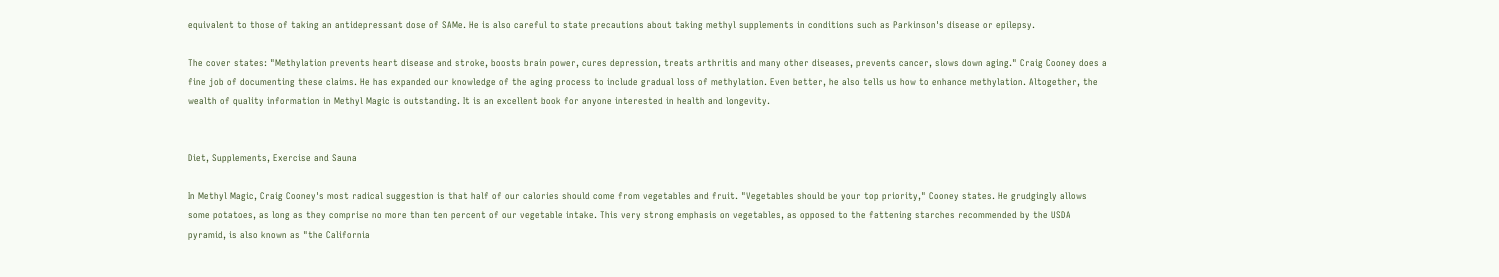equivalent to those of taking an antidepressant dose of SAMe. He is also careful to state precautions about taking methyl supplements in conditions such as Parkinson's disease or epilepsy.

The cover states: "Methylation prevents heart disease and stroke, boosts brain power, cures depression, treats arthritis and many other diseases, prevents cancer, slows down aging." Craig Cooney does a fine job of documenting these claims. He has expanded our knowledge of the aging process to include gradual loss of methylation. Even better, he also tells us how to enhance methylation. Altogether, the wealth of quality information in Methyl Magic is outstanding. It is an excellent book for anyone interested in health and longevity.


Diet, Supplements, Exercise and Sauna

In Methyl Magic, Craig Cooney's most radical suggestion is that half of our calories should come from vegetables and fruit. "Vegetables should be your top priority," Cooney states. He grudgingly allows some potatoes, as long as they comprise no more than ten percent of our vegetable intake. This very strong emphasis on vegetables, as opposed to the fattening starches recommended by the USDA pyramid, is also known as "the California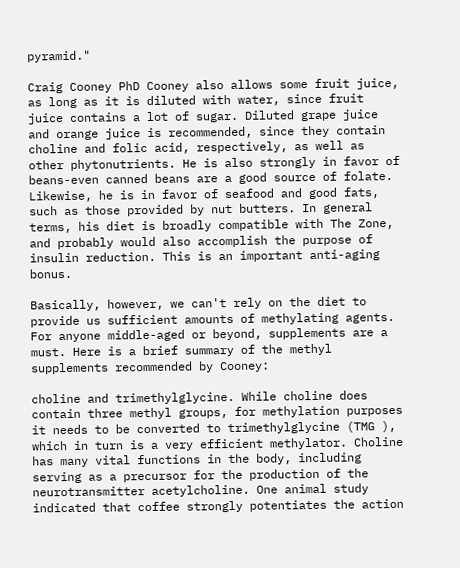pyramid."

Craig Cooney PhD Cooney also allows some fruit juice, as long as it is diluted with water, since fruit juice contains a lot of sugar. Diluted grape juice and orange juice is recommended, since they contain choline and folic acid, respectively, as well as other phytonutrients. He is also strongly in favor of beans-even canned beans are a good source of folate. Likewise, he is in favor of seafood and good fats, such as those provided by nut butters. In general terms, his diet is broadly compatible with The Zone, and probably would also accomplish the purpose of insulin reduction. This is an important anti-aging bonus.

Basically, however, we can't rely on the diet to provide us sufficient amounts of methylating agents. For anyone middle-aged or beyond, supplements are a must. Here is a brief summary of the methyl supplements recommended by Cooney:

choline and trimethylglycine. While choline does contain three methyl groups, for methylation purposes it needs to be converted to trimethylglycine (TMG ), which in turn is a very efficient methylator. Choline has many vital functions in the body, including serving as a precursor for the production of the neurotransmitter acetylcholine. One animal study indicated that coffee strongly potentiates the action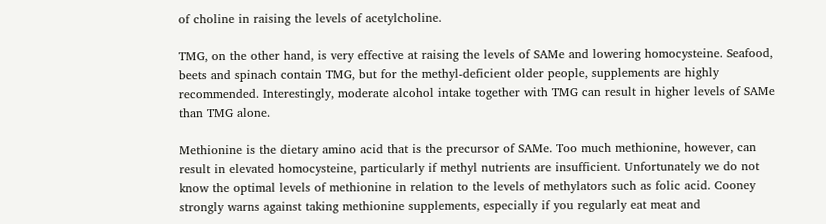of choline in raising the levels of acetylcholine.

TMG, on the other hand, is very effective at raising the levels of SAMe and lowering homocysteine. Seafood, beets and spinach contain TMG, but for the methyl-deficient older people, supplements are highly recommended. Interestingly, moderate alcohol intake together with TMG can result in higher levels of SAMe than TMG alone.

Methionine is the dietary amino acid that is the precursor of SAMe. Too much methionine, however, can result in elevated homocysteine, particularly if methyl nutrients are insufficient. Unfortunately we do not know the optimal levels of methionine in relation to the levels of methylators such as folic acid. Cooney strongly warns against taking methionine supplements, especially if you regularly eat meat and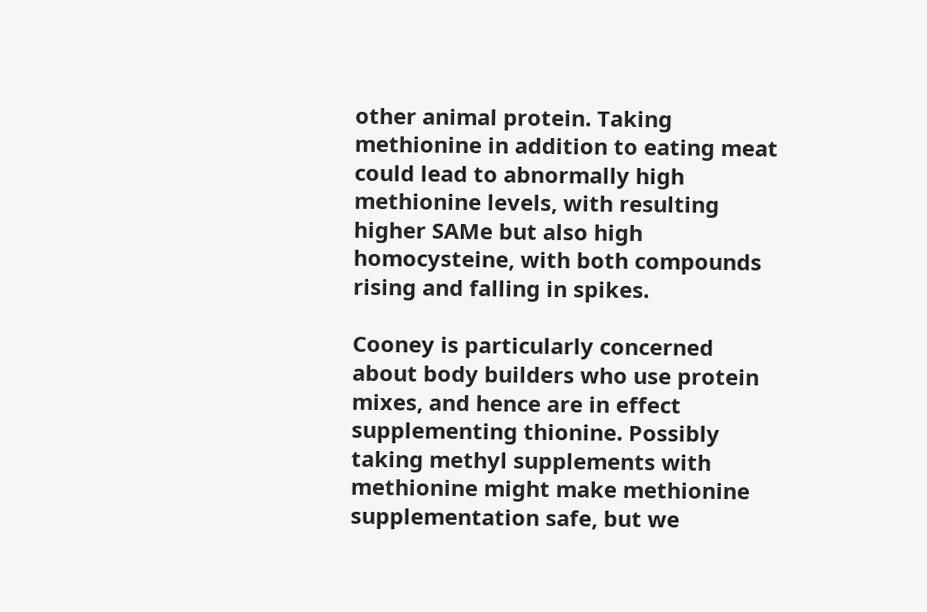other animal protein. Taking methionine in addition to eating meat could lead to abnormally high methionine levels, with resulting higher SAMe but also high homocysteine, with both compounds rising and falling in spikes.

Cooney is particularly concerned about body builders who use protein mixes, and hence are in effect supplementing thionine. Possibly taking methyl supplements with methionine might make methionine supplementation safe, but we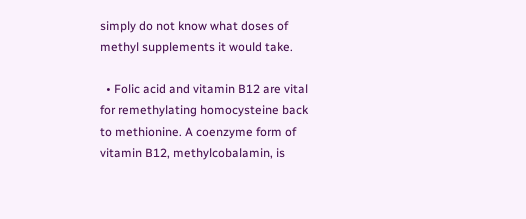simply do not know what doses of methyl supplements it would take.

  • Folic acid and vitamin B12 are vital for remethylating homocysteine back to methionine. A coenzyme form of vitamin B12, methylcobalamin, is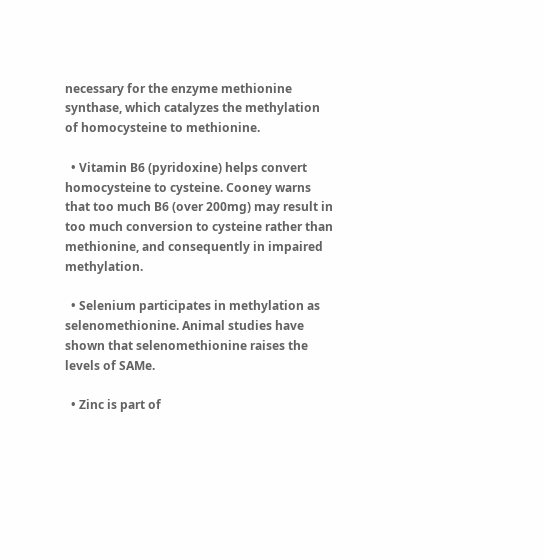necessary for the enzyme methionine synthase, which catalyzes the methylation of homocysteine to methionine.

  • Vitamin B6 (pyridoxine) helps convert homocysteine to cysteine. Cooney warns that too much B6 (over 200mg) may result in too much conversion to cysteine rather than methionine, and consequently in impaired methylation.

  • Selenium participates in methylation as selenomethionine. Animal studies have shown that selenomethionine raises the levels of SAMe.

  • Zinc is part of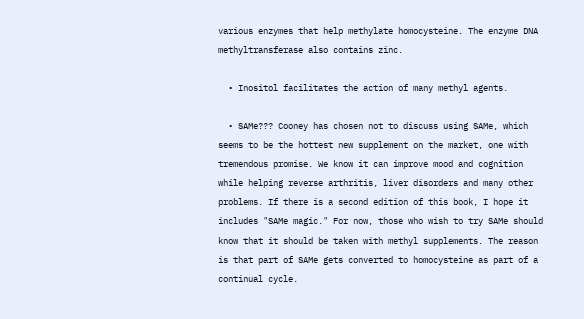various enzymes that help methylate homocysteine. The enzyme DNA methyltransferase also contains zinc.

  • Inositol facilitates the action of many methyl agents.

  • SAMe??? Cooney has chosen not to discuss using SAMe, which seems to be the hottest new supplement on the market, one with tremendous promise. We know it can improve mood and cognition while helping reverse arthritis, liver disorders and many other problems. If there is a second edition of this book, I hope it includes "SAMe magic." For now, those who wish to try SAMe should know that it should be taken with methyl supplements. The reason is that part of SAMe gets converted to homocysteine as part of a continual cycle.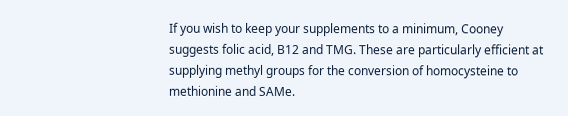If you wish to keep your supplements to a minimum, Cooney suggests folic acid, B12 and TMG. These are particularly efficient at supplying methyl groups for the conversion of homocysteine to methionine and SAMe.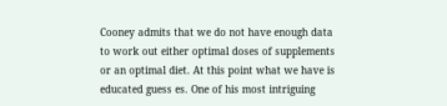Cooney admits that we do not have enough data to work out either optimal doses of supplements or an optimal diet. At this point what we have is educated guess es. One of his most intriguing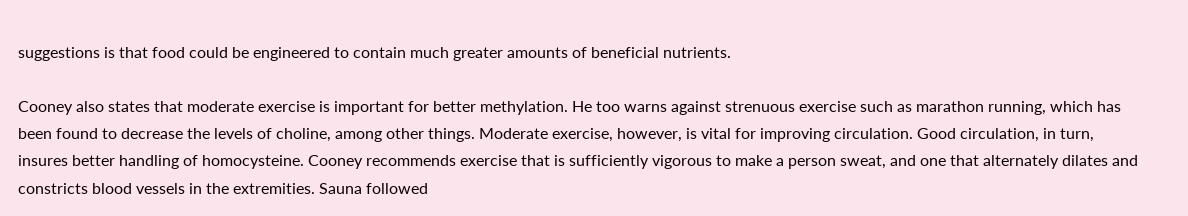suggestions is that food could be engineered to contain much greater amounts of beneficial nutrients.

Cooney also states that moderate exercise is important for better methylation. He too warns against strenuous exercise such as marathon running, which has been found to decrease the levels of choline, among other things. Moderate exercise, however, is vital for improving circulation. Good circulation, in turn, insures better handling of homocysteine. Cooney recommends exercise that is sufficiently vigorous to make a person sweat, and one that alternately dilates and constricts blood vessels in the extremities. Sauna followed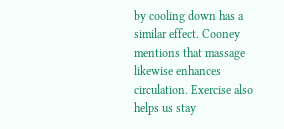by cooling down has a similar effect. Cooney mentions that massage likewise enhances circulation. Exercise also helps us stay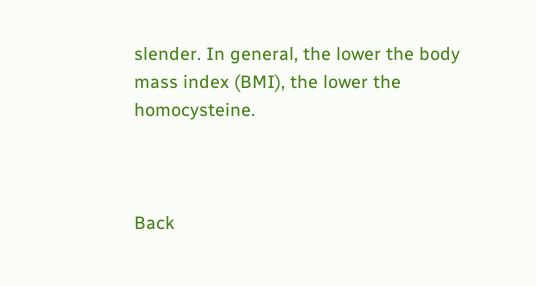slender. In general, the lower the body mass index (BMI), the lower the homocysteine.



Back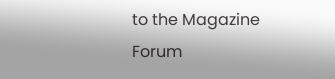to the Magazine Forum